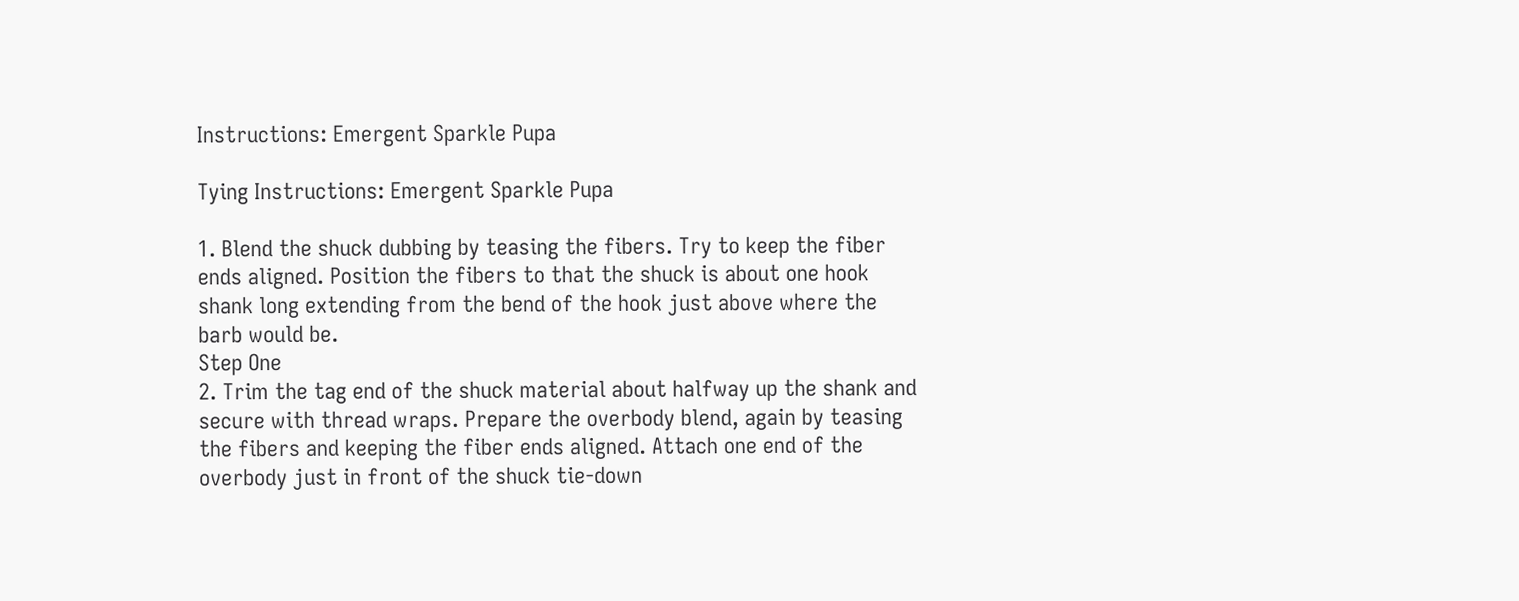Instructions: Emergent Sparkle Pupa

Tying Instructions: Emergent Sparkle Pupa

1. Blend the shuck dubbing by teasing the fibers. Try to keep the fiber ends aligned. Position the fibers to that the shuck is about one hook shank long extending from the bend of the hook just above where the barb would be.
Step One
2. Trim the tag end of the shuck material about halfway up the shank and secure with thread wraps. Prepare the overbody blend, again by teasing the fibers and keeping the fiber ends aligned. Attach one end of the overbody just in front of the shuck tie-down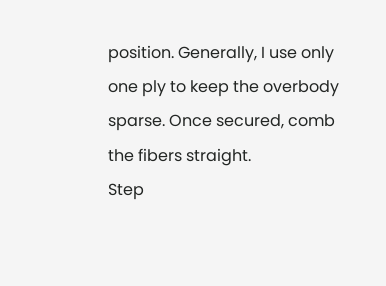position. Generally, I use only one ply to keep the overbody sparse. Once secured, comb the fibers straight.
Step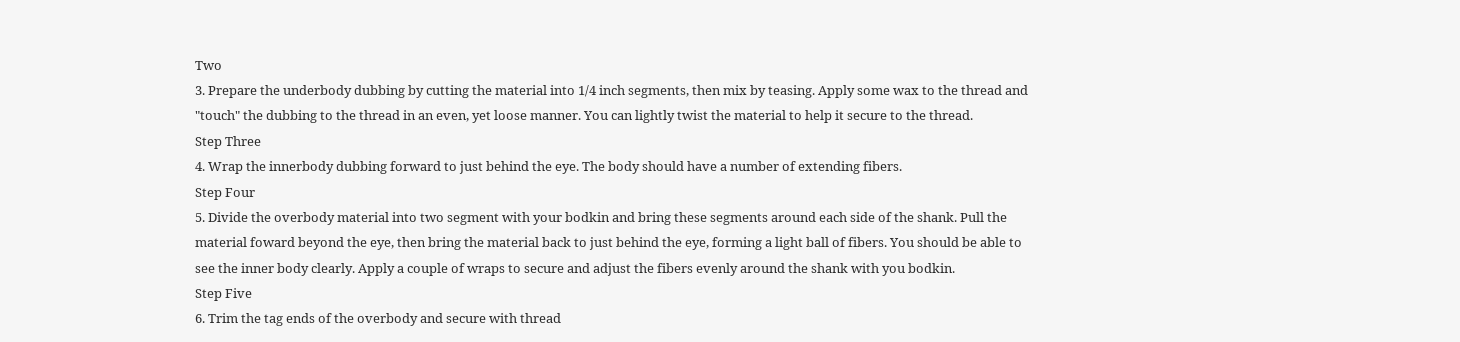Two
3. Prepare the underbody dubbing by cutting the material into 1/4 inch segments, then mix by teasing. Apply some wax to the thread and "touch" the dubbing to the thread in an even, yet loose manner. You can lightly twist the material to help it secure to the thread.
Step Three
4. Wrap the innerbody dubbing forward to just behind the eye. The body should have a number of extending fibers.
Step Four
5. Divide the overbody material into two segment with your bodkin and bring these segments around each side of the shank. Pull the material foward beyond the eye, then bring the material back to just behind the eye, forming a light ball of fibers. You should be able to see the inner body clearly. Apply a couple of wraps to secure and adjust the fibers evenly around the shank with you bodkin.
Step Five
6. Trim the tag ends of the overbody and secure with thread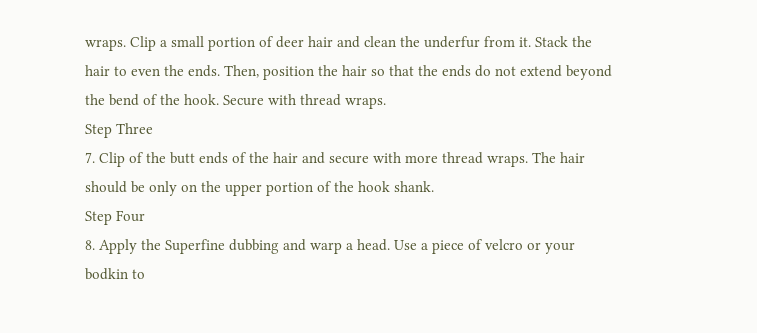wraps. Clip a small portion of deer hair and clean the underfur from it. Stack the hair to even the ends. Then, position the hair so that the ends do not extend beyond the bend of the hook. Secure with thread wraps.
Step Three
7. Clip of the butt ends of the hair and secure with more thread wraps. The hair should be only on the upper portion of the hook shank.
Step Four
8. Apply the Superfine dubbing and warp a head. Use a piece of velcro or your bodkin to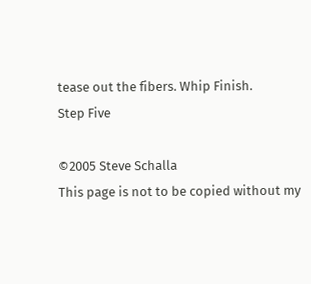tease out the fibers. Whip Finish.
Step Five

©2005 Steve Schalla
This page is not to be copied without my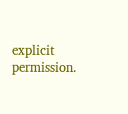explicit permission.